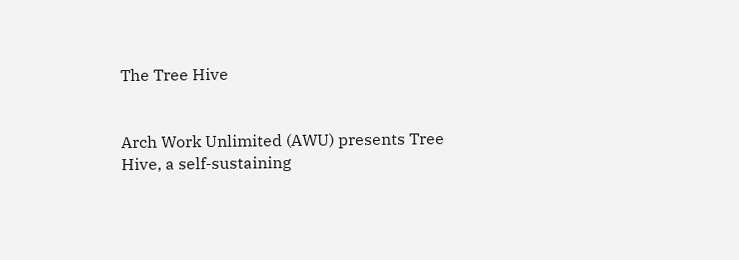The Tree Hive


Arch Work Unlimited (AWU) presents Tree Hive, a self-sustaining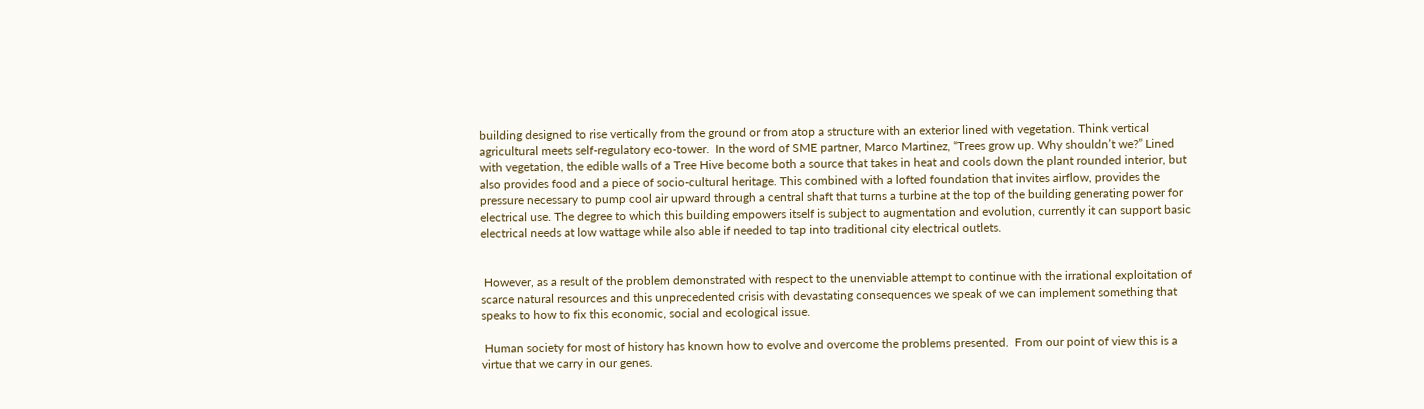building designed to rise vertically from the ground or from atop a structure with an exterior lined with vegetation. Think vertical agricultural meets self-regulatory eco-tower.  In the word of SME partner, Marco Martinez, “Trees grow up. Why shouldn’t we?” Lined with vegetation, the edible walls of a Tree Hive become both a source that takes in heat and cools down the plant rounded interior, but also provides food and a piece of socio-cultural heritage. This combined with a lofted foundation that invites airflow, provides the pressure necessary to pump cool air upward through a central shaft that turns a turbine at the top of the building generating power for electrical use. The degree to which this building empowers itself is subject to augmentation and evolution, currently it can support basic electrical needs at low wattage while also able if needed to tap into traditional city electrical outlets.


 However, as a result of the problem demonstrated with respect to the unenviable attempt to continue with the irrational exploitation of scarce natural resources and this unprecedented crisis with devastating consequences we speak of we can implement something that speaks to how to fix this economic, social and ecological issue.

 Human society for most of history has known how to evolve and overcome the problems presented.  From our point of view this is a virtue that we carry in our genes.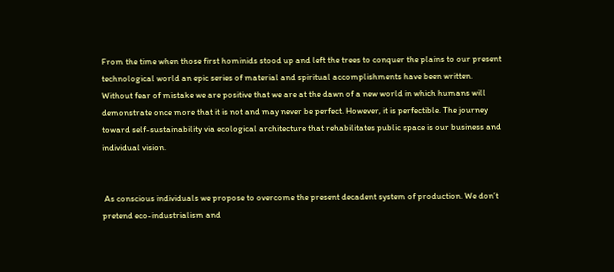From the time when those first hominids stood up and left the trees to conquer the plains to our present technological world an epic series of material and spiritual accomplishments have been written. Without fear of mistake we are positive that we are at the dawn of a new world in which humans will demonstrate once more that it is not and may never be perfect. However, it is perfectible. The journey toward self-sustainability via ecological architecture that rehabilitates public space is our business and individual vision.


 As conscious individuals we propose to overcome the present decadent system of production. We don’t pretend eco-industrialism and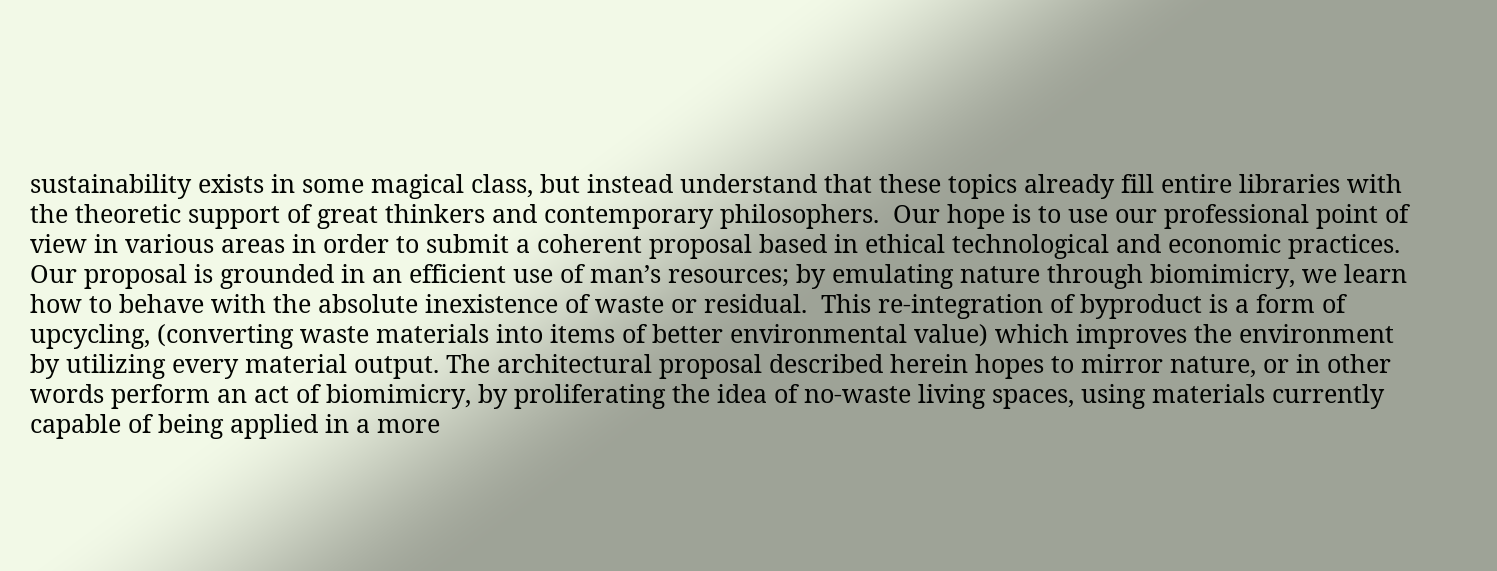sustainability exists in some magical class, but instead understand that these topics already fill entire libraries with the theoretic support of great thinkers and contemporary philosophers.  Our hope is to use our professional point of view in various areas in order to submit a coherent proposal based in ethical technological and economic practices.  Our proposal is grounded in an efficient use of man’s resources; by emulating nature through biomimicry, we learn how to behave with the absolute inexistence of waste or residual.  This re-integration of byproduct is a form of upcycling, (converting waste materials into items of better environmental value) which improves the environment by utilizing every material output. The architectural proposal described herein hopes to mirror nature, or in other words perform an act of biomimicry, by proliferating the idea of no-waste living spaces, using materials currently capable of being applied in a more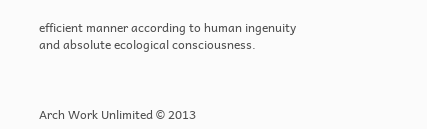efficient manner according to human ingenuity and absolute ecological consciousness.



Arch Work Unlimited © 2013